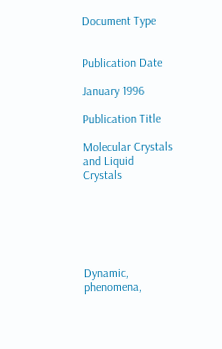Document Type


Publication Date

January 1996

Publication Title

Molecular Crystals and Liquid Crystals






Dynamic, phenomena,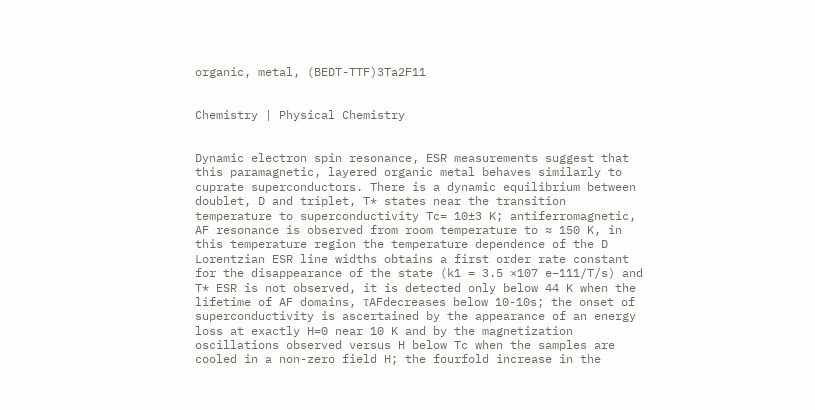organic, metal, (BEDT-TTF)3Ta2F11


Chemistry | Physical Chemistry


Dynamic electron spin resonance, ESR measurements suggest that this paramagnetic, layered organic metal behaves similarly to cuprate superconductors. There is a dynamic equilibrium between doublet, D and triplet, T* states near the transition temperature to superconductivity Tc= 10±3 K; antiferromagnetic, AF resonance is observed from room temperature to ≈ 150 K, in this temperature region the temperature dependence of the D Lorentzian ESR line widths obtains a first order rate constant for the disappearance of the state (k1 = 3.5 ×107 e−111/T/s) and T* ESR is not observed, it is detected only below 44 K when the lifetime of AF domains, τAFdecreases below 10-10s; the onset of superconductivity is ascertained by the appearance of an energy loss at exactly H=0 near 10 K and by the magnetization oscillations observed versus H below Tc when the samples are cooled in a non-zero field H; the fourfold increase in the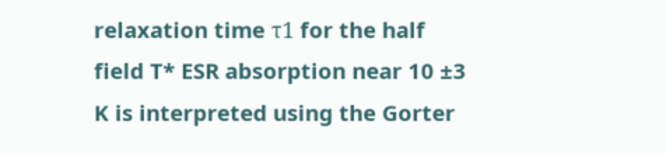relaxation time τ1 for the half field T* ESR absorption near 10 ±3 K is interpreted using the Gorter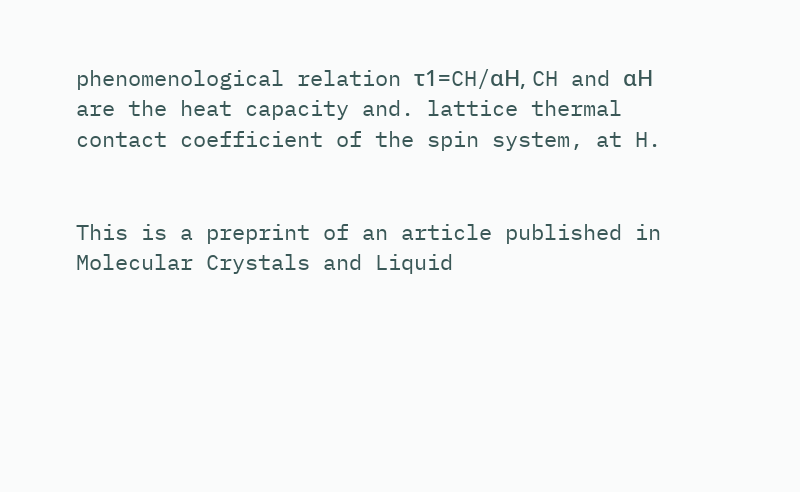phenomenological relation τ1=CH/αH, CH and αH are the heat capacity and. lattice thermal contact coefficient of the spin system, at H.


This is a preprint of an article published in Molecular Crystals and Liquid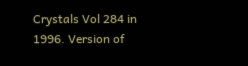Crystals Vol 284 in 1996. Version of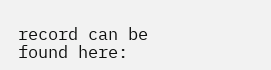record can be found here: